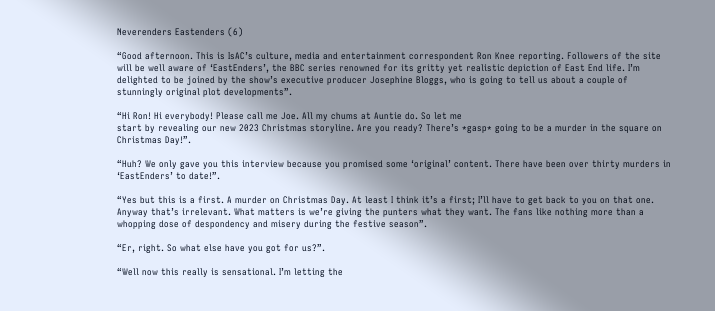Neverenders Eastenders (6)

“Good afternoon. This is IsAC’s culture, media and entertainment correspondent Ron Knee reporting. Followers of the site will be well aware of ‘EastEnders’, the BBC series renowned for its gritty yet realistic depiction of East End life. I’m delighted to be joined by the show’s executive producer Josephine Bloggs, who is going to tell us about a couple of stunningly original plot developments”.

“Hi Ron! Hi everybody! Please call me Joe. All my chums at Auntie do. So let me
start by revealing our new 2023 Christmas storyline. Are you ready? There’s *gasp* going to be a murder in the square on Christmas Day!”.

“Huh? We only gave you this interview because you promised some ‘original’ content. There have been over thirty murders in ‘EastEnders’ to date!”.

“Yes but this is a first. A murder on Christmas Day. At least I think it’s a first; I’ll have to get back to you on that one. Anyway that’s irrelevant. What matters is we’re giving the punters what they want. The fans like nothing more than a whopping dose of despondency and misery during the festive season”.

“Er, right. So what else have you got for us?”.

“Well now this really is sensational. I’m letting the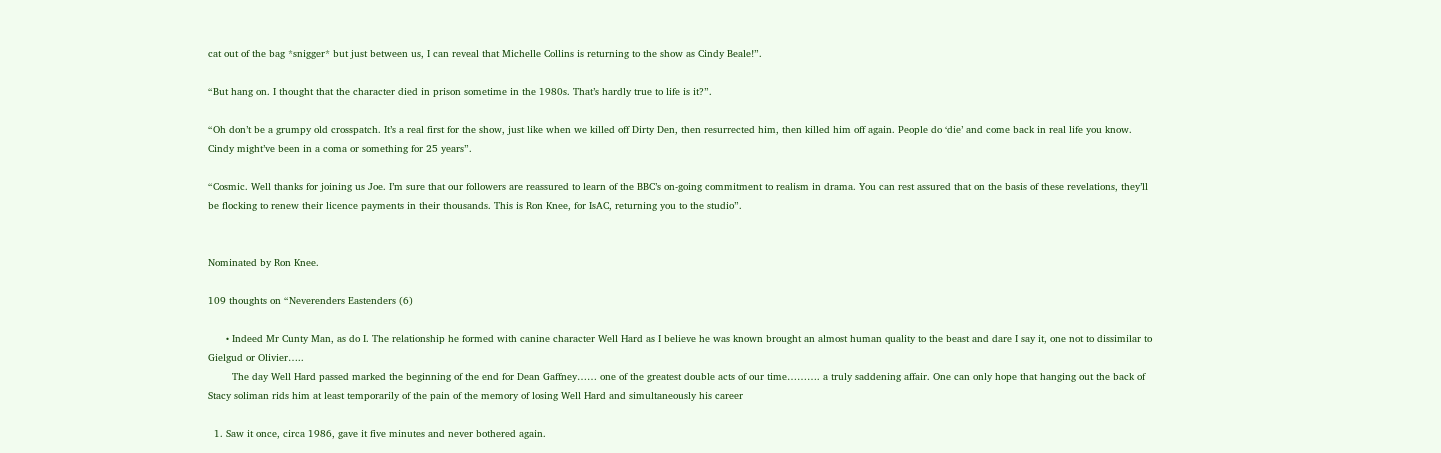cat out of the bag *snigger* but just between us, I can reveal that Michelle Collins is returning to the show as Cindy Beale!”.

“But hang on. I thought that the character died in prison sometime in the 1980s. That’s hardly true to life is it?”.

“Oh don’t be a grumpy old crosspatch. It’s a real first for the show, just like when we killed off Dirty Den, then resurrected him, then killed him off again. People do ‘die’ and come back in real life you know. Cindy might’ve been in a coma or something for 25 years”.

“Cosmic. Well thanks for joining us Joe. I’m sure that our followers are reassured to learn of the BBC’s on-going commitment to realism in drama. You can rest assured that on the basis of these revelations, they’ll be flocking to renew their licence payments in their thousands. This is Ron Knee, for IsAC, returning you to the studio”.


Nominated by Ron Knee.

109 thoughts on “Neverenders Eastenders (6)

      • Indeed Mr Cunty Man, as do I. The relationship he formed with canine character Well Hard as I believe he was known brought an almost human quality to the beast and dare I say it, one not to dissimilar to Gielgud or Olivier…..
        The day Well Hard passed marked the beginning of the end for Dean Gaffney…… one of the greatest double acts of our time………. a truly saddening affair. One can only hope that hanging out the back of Stacy soliman rids him at least temporarily of the pain of the memory of losing Well Hard and simultaneously his career

  1. Saw it once, circa 1986, gave it five minutes and never bothered again.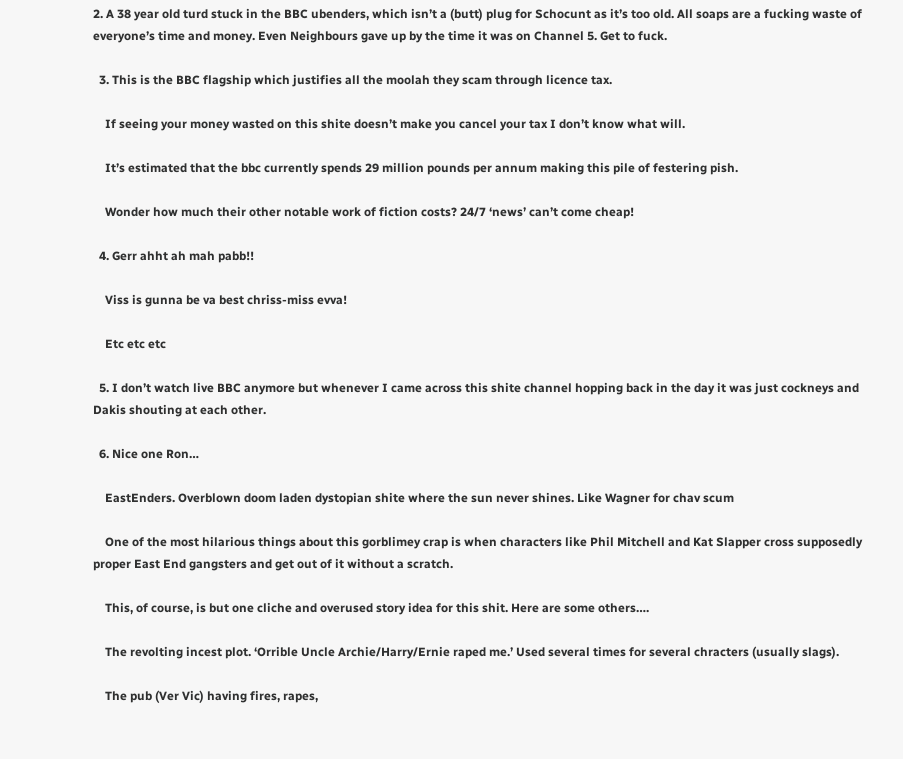2. A 38 year old turd stuck in the BBC ubenders, which isn’t a (butt) plug for Schocunt as it’s too old. All soaps are a fucking waste of everyone’s time and money. Even Neighbours gave up by the time it was on Channel 5. Get to fuck.

  3. This is the BBC flagship which justifies all the moolah they scam through licence tax.

    If seeing your money wasted on this shite doesn’t make you cancel your tax I don’t know what will.

    It’s estimated that the bbc currently spends 29 million pounds per annum making this pile of festering pish.

    Wonder how much their other notable work of fiction costs? 24/7 ‘news’ can’t come cheap!

  4. Gerr ahht ah mah pabb!!

    Viss is gunna be va best chriss-miss evva!

    Etc etc etc

  5. I don’t watch live BBC anymore but whenever I came across this shite channel hopping back in the day it was just cockneys and Dakis shouting at each other.

  6. Nice one Ron…

    EastEnders. Overblown doom laden dystopian shite where the sun never shines. Like Wagner for chav scum

    One of the most hilarious things about this gorblimey crap is when characters like Phil Mitchell and Kat Slapper cross supposedly proper East End gangsters and get out of it without a scratch.

    This, of course, is but one cliche and overused story idea for this shit. Here are some others….

    The revolting incest plot. ‘Orrible Uncle Archie/Harry/Ernie raped me.’ Used several times for several chracters (usually slags).

    The pub (Ver Vic) having fires, rapes,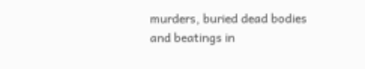murders, buried dead bodies and beatings in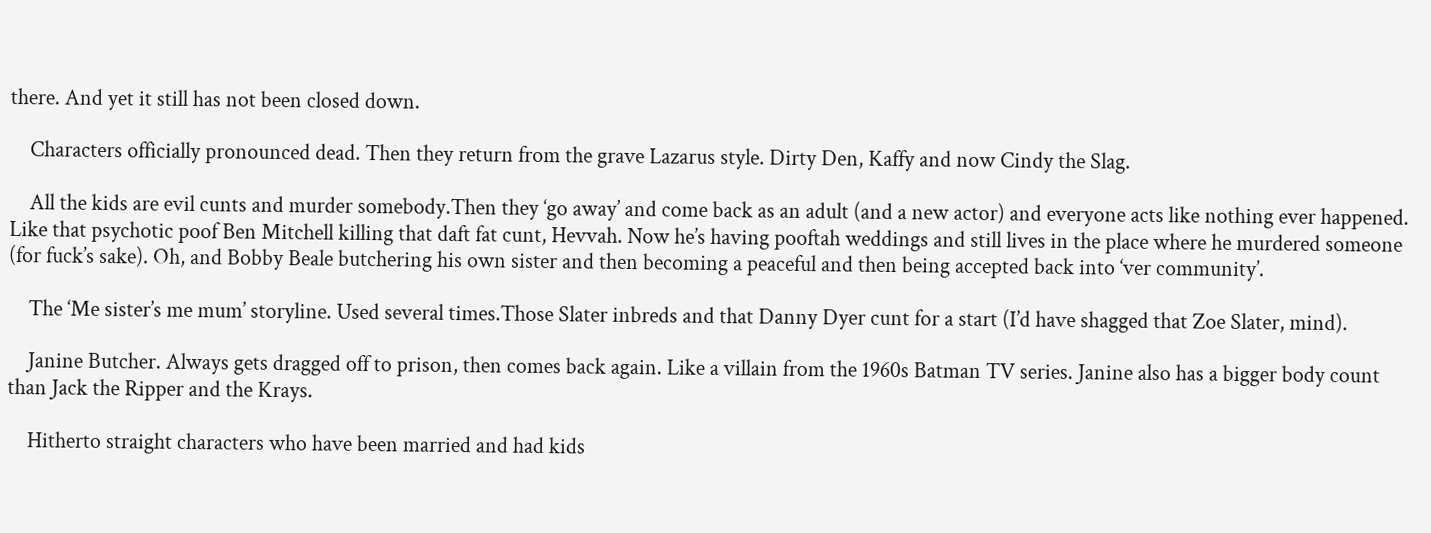there. And yet it still has not been closed down.

    Characters officially pronounced dead. Then they return from the grave Lazarus style. Dirty Den, Kaffy and now Cindy the Slag.

    All the kids are evil cunts and murder somebody.Then they ‘go away’ and come back as an adult (and a new actor) and everyone acts like nothing ever happened. Like that psychotic poof Ben Mitchell killing that daft fat cunt, Hevvah. Now he’s having pooftah weddings and still lives in the place where he murdered someone (for fuck’s sake). Oh, and Bobby Beale butchering his own sister and then becoming a peaceful and then being accepted back into ‘ver community’.

    The ‘Me sister’s me mum’ storyline. Used several times.Those Slater inbreds and that Danny Dyer cunt for a start (I’d have shagged that Zoe Slater, mind).

    Janine Butcher. Always gets dragged off to prison, then comes back again. Like a villain from the 1960s Batman TV series. Janine also has a bigger body count than Jack the Ripper and the Krays.

    Hitherto straight characters who have been married and had kids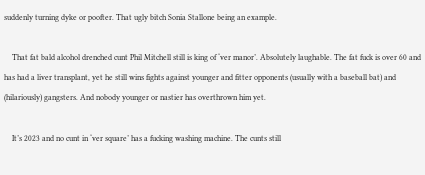suddenly turning dyke or poofter. That ugly bitch Sonia Stallone being an example.

    That fat bald alcohol drenched cunt Phil Mitchell still is king of ‘ver manor’. Absolutely laughable. The fat fuck is over 60 and has had a liver transplant, yet he still wins fights against younger and fitter opponents (usually with a baseball bat) and (hilariously) gangsters. And nobody younger or nastier has overthrown him yet.

    It’s 2023 and no cunt in ‘ver square’ has a fucking washing machine. The cunts still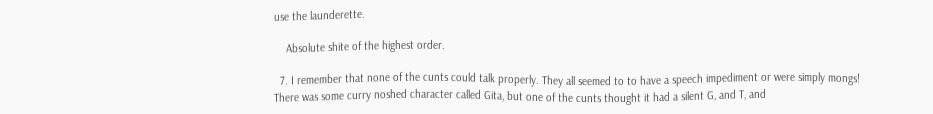use the launderette.

    Absolute shite of the highest order.

  7. I remember that none of the cunts could talk properly. They all seemed to to have a speech impediment or were simply mongs! There was some curry noshed character called Gita, but one of the cunts thought it had a silent G, and T, and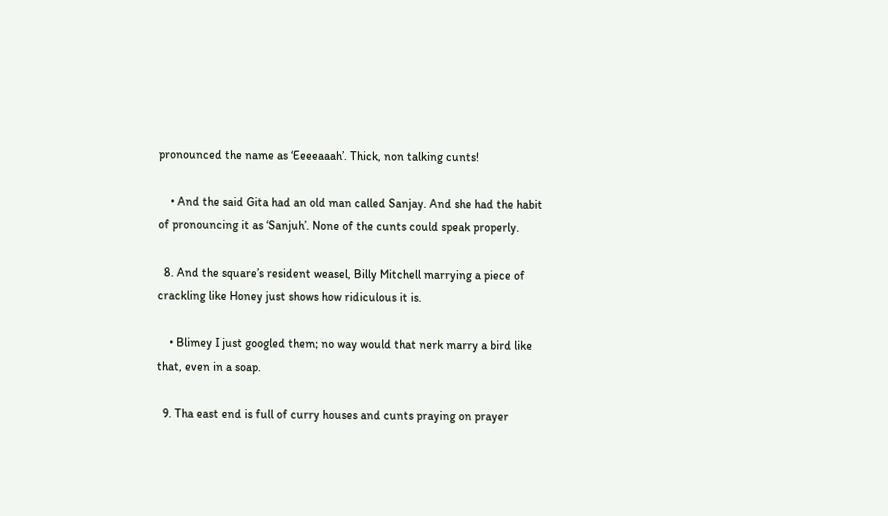pronounced the name as ‘Eeeeaaah’. Thick, non talking cunts!

    • And the said Gita had an old man called Sanjay. And she had the habit of pronouncing it as ‘Sanjuh’. None of the cunts could speak properly.

  8. And the square’s resident weasel, Billy Mitchell marrying a piece of crackling like Honey just shows how ridiculous it is.

    • Blimey I just googled them; no way would that nerk marry a bird like that, even in a soap.

  9. Tha east end is full of curry houses and cunts praying on prayer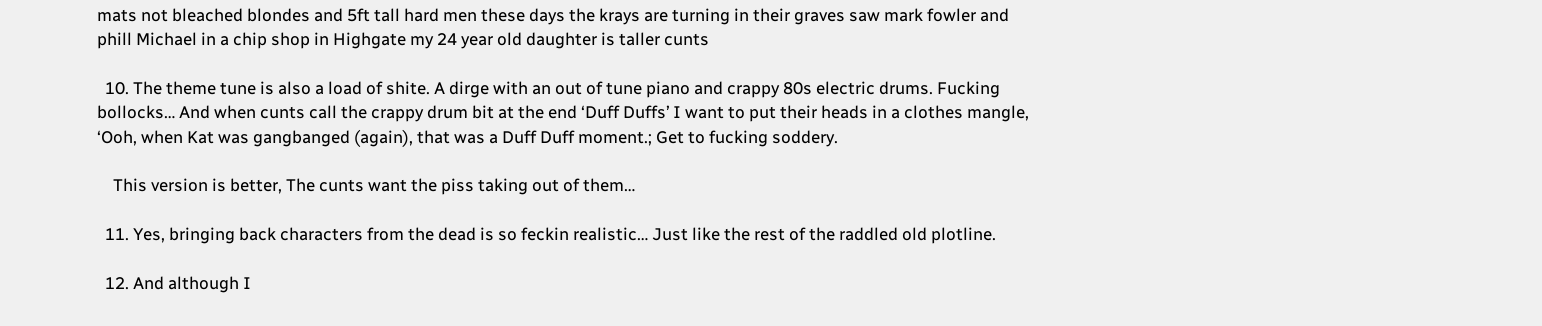mats not bleached blondes and 5ft tall hard men these days the krays are turning in their graves saw mark fowler and phill Michael in a chip shop in Highgate my 24 year old daughter is taller cunts

  10. The theme tune is also a load of shite. A dirge with an out of tune piano and crappy 80s electric drums. Fucking bollocks… And when cunts call the crappy drum bit at the end ‘Duff Duffs’ I want to put their heads in a clothes mangle, ‘Ooh, when Kat was gangbanged (again), that was a Duff Duff moment.; Get to fucking soddery.

    This version is better, The cunts want the piss taking out of them…

  11. Yes, bringing back characters from the dead is so feckin realistic… Just like the rest of the raddled old plotline.

  12. And although I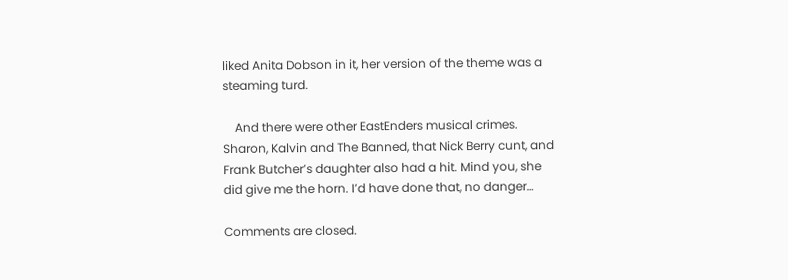liked Anita Dobson in it, her version of the theme was a steaming turd.

    And there were other EastEnders musical crimes. Sharon, Kalvin and The Banned, that Nick Berry cunt, and Frank Butcher’s daughter also had a hit. Mind you, she did give me the horn. I’d have done that, no danger…

Comments are closed.